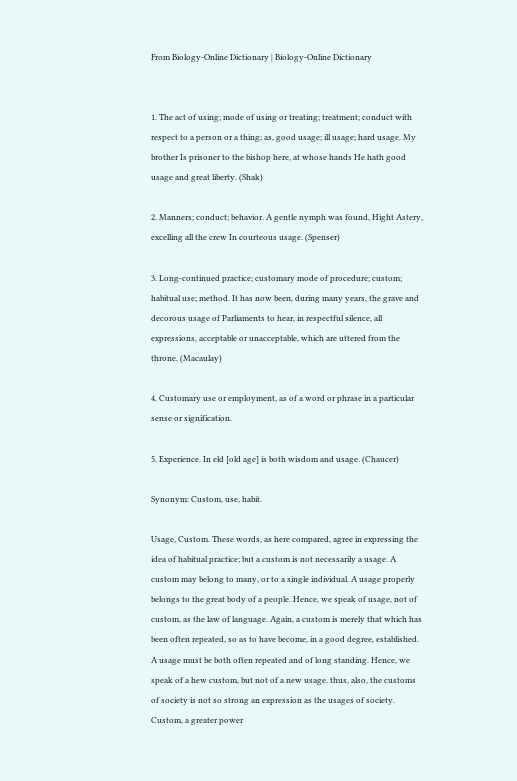From Biology-Online Dictionary | Biology-Online Dictionary


1. The act of using; mode of using or treating; treatment; conduct with respect to a person or a thing; as, good usage; ill usage; hard usage. My brother Is prisoner to the bishop here, at whose hands He hath good usage and great liberty. (Shak)

2. Manners; conduct; behavior. A gentle nymph was found, Hight Astery, excelling all the crew In courteous usage. (Spenser)

3. Long-continued practice; customary mode of procedure; custom; habitual use; method. It has now been, during many years, the grave and decorous usage of Parliaments to hear, in respectful silence, all expressions, acceptable or unacceptable, which are uttered from the throne. (Macaulay)

4. Customary use or employment, as of a word or phrase in a particular sense or signification.

5. Experience. In eld [old age] is both wisdom and usage. (Chaucer)

Synonym: Custom, use, habit.

Usage, Custom. These words, as here compared, agree in expressing the idea of habitual practice; but a custom is not necessarily a usage. A custom may belong to many, or to a single individual. A usage properly belongs to the great body of a people. Hence, we speak of usage, not of custom, as the law of language. Again, a custom is merely that which has been often repeated, so as to have become, in a good degree, established. A usage must be both often repeated and of long standing. Hence, we speak of a hew custom, but not of a new usage. thus, also, the customs of society is not so strong an expression as the usages of society. Custom, a greater power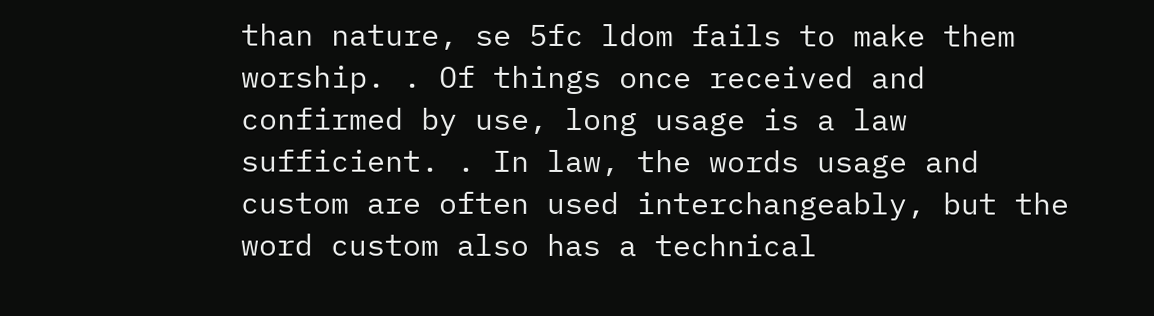than nature, se 5fc ldom fails to make them worship. . Of things once received and confirmed by use, long usage is a law sufficient. . In law, the words usage and custom are often used interchangeably, but the word custom also has a technical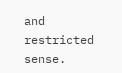and restricted sense.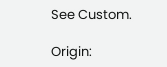See Custom.

Origin: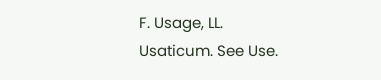F. Usage, LL. Usaticum. See Use.